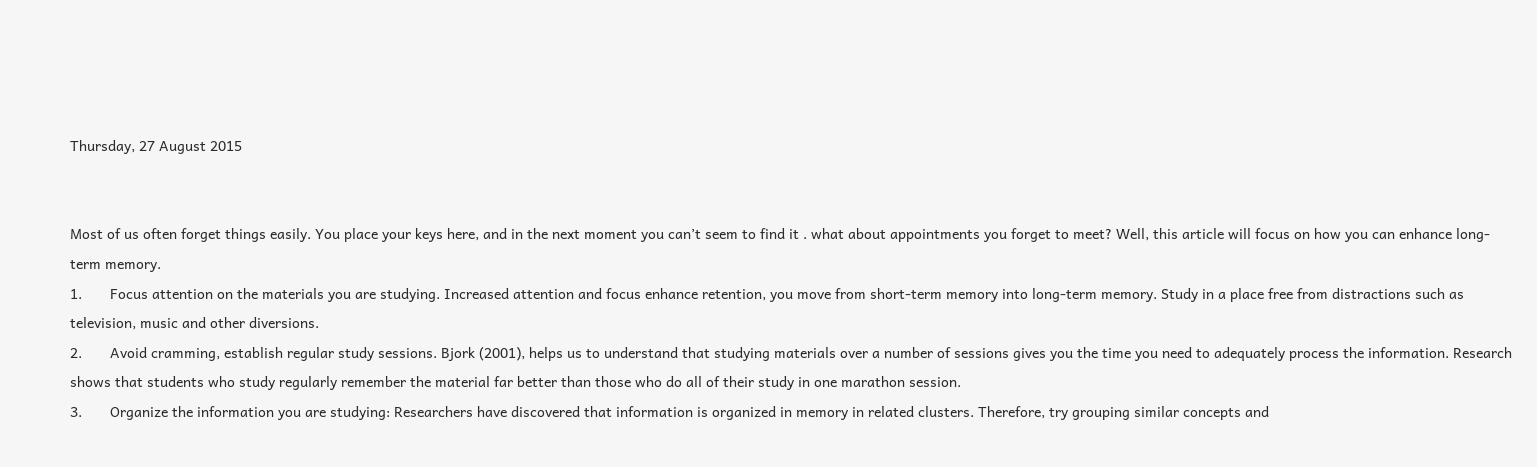Thursday, 27 August 2015


Most of us often forget things easily. You place your keys here, and in the next moment you can’t seem to find it . what about appointments you forget to meet? Well, this article will focus on how you can enhance long-term memory.
1.       Focus attention on the materials you are studying. Increased attention and focus enhance retention, you move from short-term memory into long-term memory. Study in a place free from distractions such as television, music and other diversions.
2.       Avoid cramming, establish regular study sessions. Bjork (2001), helps us to understand that studying materials over a number of sessions gives you the time you need to adequately process the information. Research shows that students who study regularly remember the material far better than those who do all of their study in one marathon session.
3.       Organize the information you are studying: Researchers have discovered that information is organized in memory in related clusters. Therefore, try grouping similar concepts and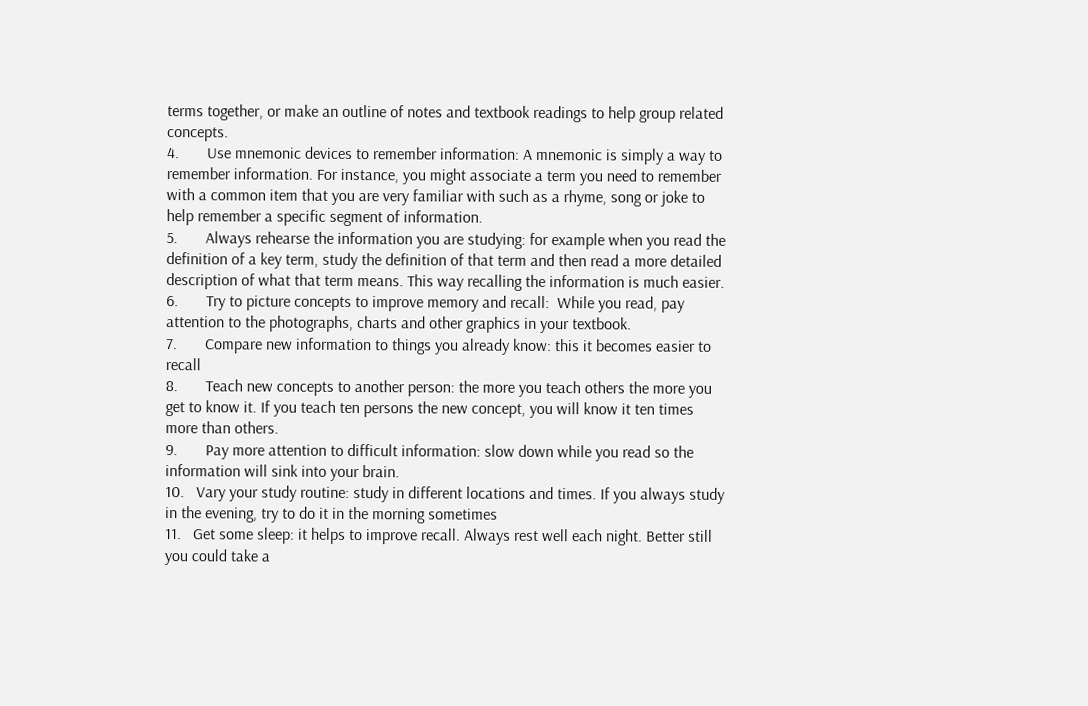terms together, or make an outline of notes and textbook readings to help group related concepts.
4.       Use mnemonic devices to remember information: A mnemonic is simply a way to remember information. For instance, you might associate a term you need to remember with a common item that you are very familiar with such as a rhyme, song or joke to help remember a specific segment of information.
5.       Always rehearse the information you are studying: for example when you read the definition of a key term, study the definition of that term and then read a more detailed description of what that term means. This way recalling the information is much easier.
6.       Try to picture concepts to improve memory and recall:  While you read, pay attention to the photographs, charts and other graphics in your textbook.
7.       Compare new information to things you already know: this it becomes easier to recall
8.       Teach new concepts to another person: the more you teach others the more you get to know it. If you teach ten persons the new concept, you will know it ten times more than others.
9.       Pay more attention to difficult information: slow down while you read so the information will sink into your brain.
10.   Vary your study routine: study in different locations and times. If you always study in the evening, try to do it in the morning sometimes
11.   Get some sleep: it helps to improve recall. Always rest well each night. Better still you could take a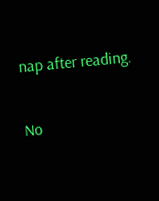nap after reading.

No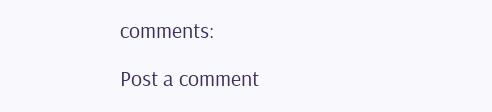comments:

Post a comment